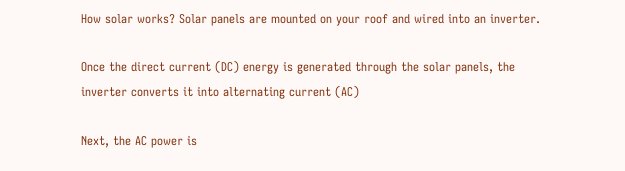How solar works? Solar panels are mounted on your roof and wired into an inverter.

Once the direct current (DC) energy is generated through the solar panels, the inverter converts it into alternating current (AC)

Next, the AC power is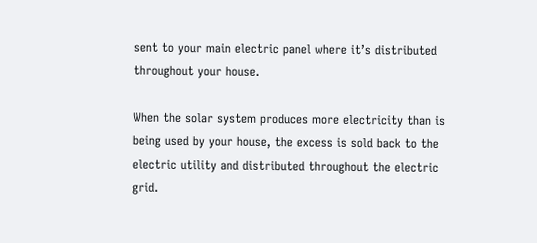sent to your main electric panel where it’s distributed throughout your house.

When the solar system produces more electricity than is being used by your house, the excess is sold back to the electric utility and distributed throughout the electric grid.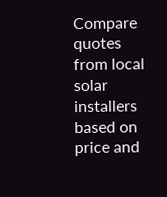Compare quotes from local solar installers based on price and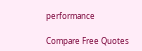performance

Compare Free Quotes